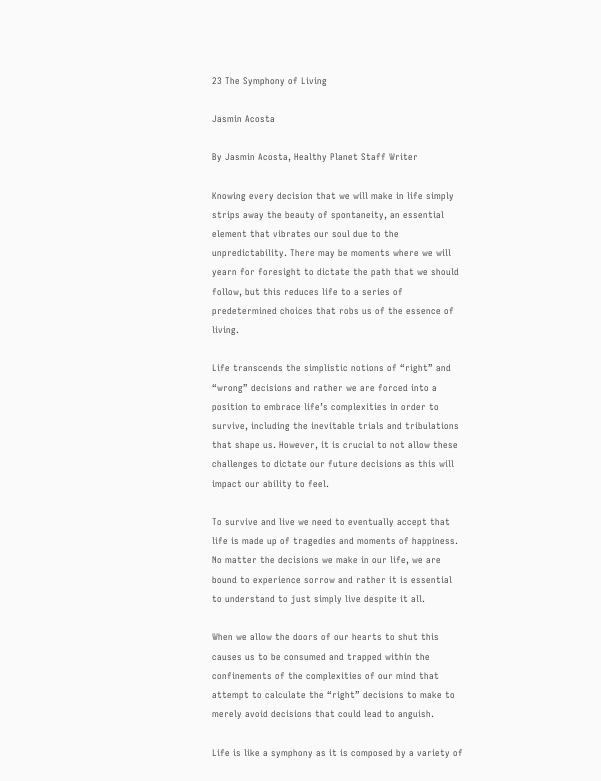23 The Symphony of Living

Jasmin Acosta

By Jasmin Acosta, Healthy Planet Staff Writer

Knowing every decision that we will make in life simply strips away the beauty of spontaneity, an essential element that vibrates our soul due to the unpredictability. There may be moments where we will yearn for foresight to dictate the path that we should follow, but this reduces life to a series of predetermined choices that robs us of the essence of living.

Life transcends the simplistic notions of “right” and “wrong” decisions and rather we are forced into a position to embrace life’s complexities in order to survive, including the inevitable trials and tribulations that shape us. However, it is crucial to not allow these challenges to dictate our future decisions as this will impact our ability to feel.

To survive and live we need to eventually accept that life is made up of tragedies and moments of happiness. No matter the decisions we make in our life, we are bound to experience sorrow and rather it is essential to understand to just simply live despite it all.

When we allow the doors of our hearts to shut this causes us to be consumed and trapped within the confinements of the complexities of our mind that attempt to calculate the “right” decisions to make to merely avoid decisions that could lead to anguish.

Life is like a symphony as it is composed by a variety of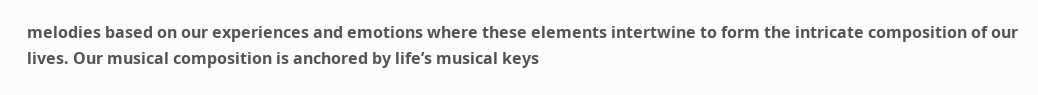melodies based on our experiences and emotions where these elements intertwine to form the intricate composition of our lives. Our musical composition is anchored by life’s musical keys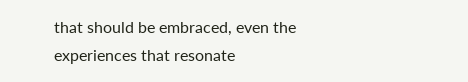that should be embraced, even the experiences that resonate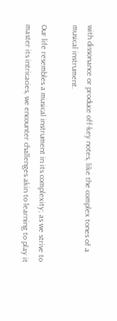with dissonance or produce off-key notes, like the complex tones of a musical instrument.

Our life resembles a musical instrument in its complexity; as we strive to master its intricacies, we encounter challenges akin to learning to play it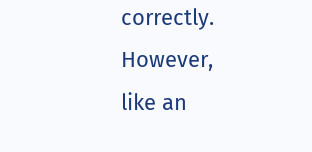correctly. However, like an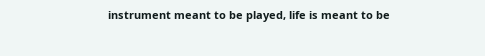instrument meant to be played, life is meant to be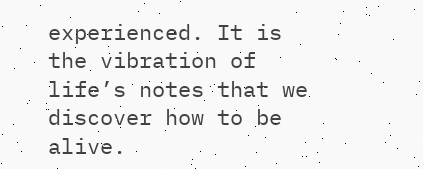experienced. It is the vibration of life’s notes that we discover how to be alive.